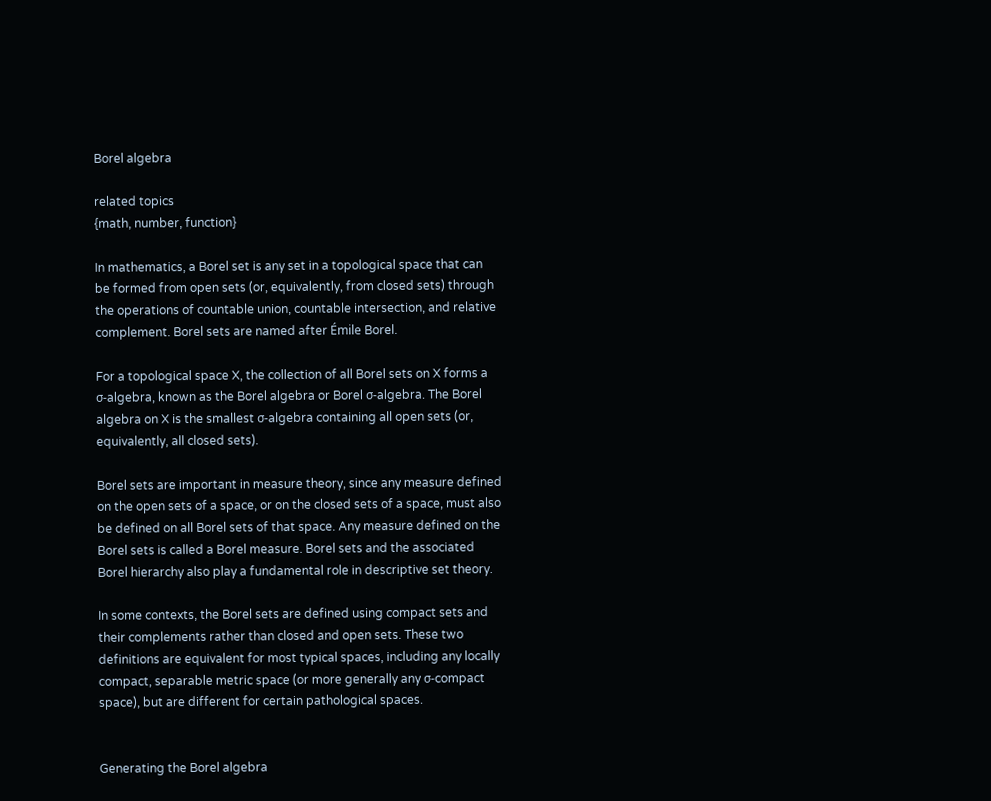Borel algebra

related topics
{math, number, function}

In mathematics, a Borel set is any set in a topological space that can be formed from open sets (or, equivalently, from closed sets) through the operations of countable union, countable intersection, and relative complement. Borel sets are named after Émile Borel.

For a topological space X, the collection of all Borel sets on X forms a σ-algebra, known as the Borel algebra or Borel σ-algebra. The Borel algebra on X is the smallest σ-algebra containing all open sets (or, equivalently, all closed sets).

Borel sets are important in measure theory, since any measure defined on the open sets of a space, or on the closed sets of a space, must also be defined on all Borel sets of that space. Any measure defined on the Borel sets is called a Borel measure. Borel sets and the associated Borel hierarchy also play a fundamental role in descriptive set theory.

In some contexts, the Borel sets are defined using compact sets and their complements rather than closed and open sets. These two definitions are equivalent for most typical spaces, including any locally compact, separable metric space (or more generally any σ-compact space), but are different for certain pathological spaces.


Generating the Borel algebra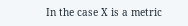In the case X is a metric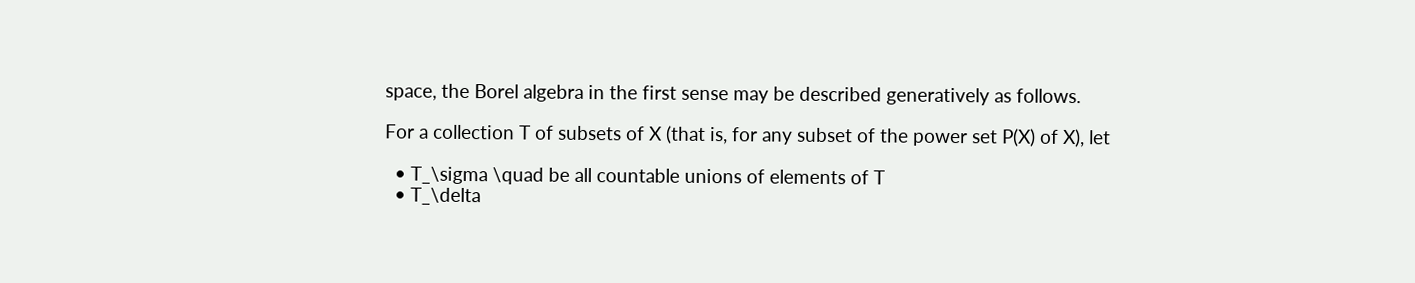space, the Borel algebra in the first sense may be described generatively as follows.

For a collection T of subsets of X (that is, for any subset of the power set P(X) of X), let

  • T_\sigma \quad be all countable unions of elements of T
  • T_\delta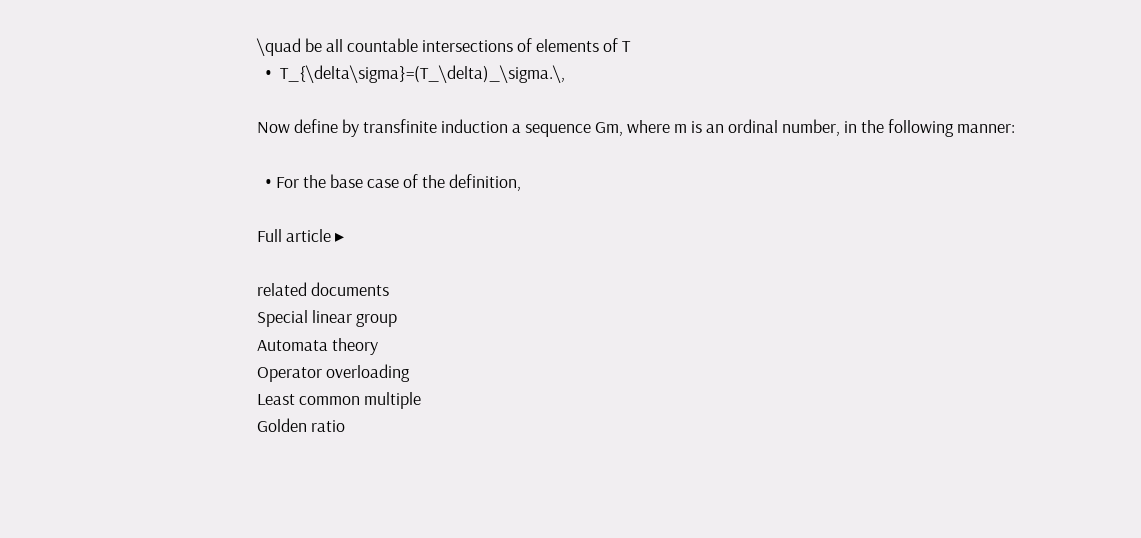\quad be all countable intersections of elements of T
  •  T_{\delta\sigma}=(T_\delta)_\sigma.\,

Now define by transfinite induction a sequence Gm, where m is an ordinal number, in the following manner:

  • For the base case of the definition,

Full article ▸

related documents
Special linear group
Automata theory
Operator overloading
Least common multiple
Golden ratio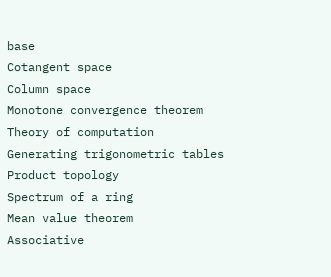base
Cotangent space
Column space
Monotone convergence theorem
Theory of computation
Generating trigonometric tables
Product topology
Spectrum of a ring
Mean value theorem
Associative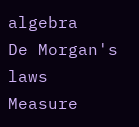algebra
De Morgan's laws
Measure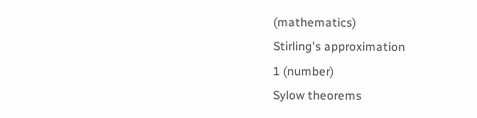(mathematics)
Stirling's approximation
1 (number)
Sylow theorems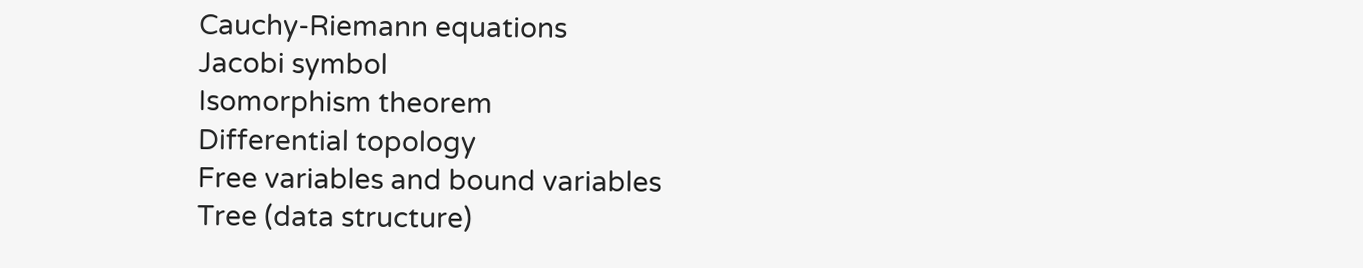Cauchy-Riemann equations
Jacobi symbol
Isomorphism theorem
Differential topology
Free variables and bound variables
Tree (data structure)